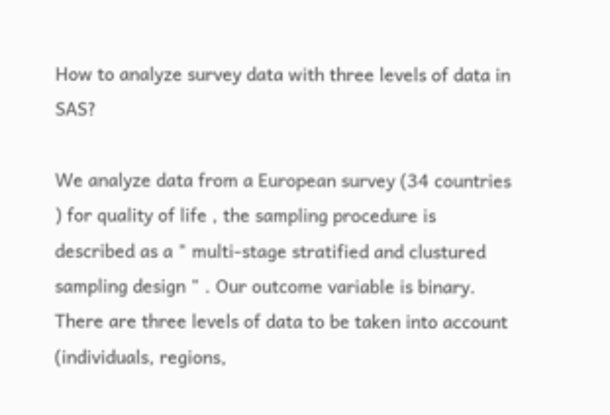How to analyze survey data with three levels of data in SAS?

We analyze data from a European survey (34 countries ) for quality of life , the sampling procedure is described as a " multi-stage stratified and clustured sampling design " . Our outcome variable is binary.
There are three levels of data to be taken into account (individuals, regions,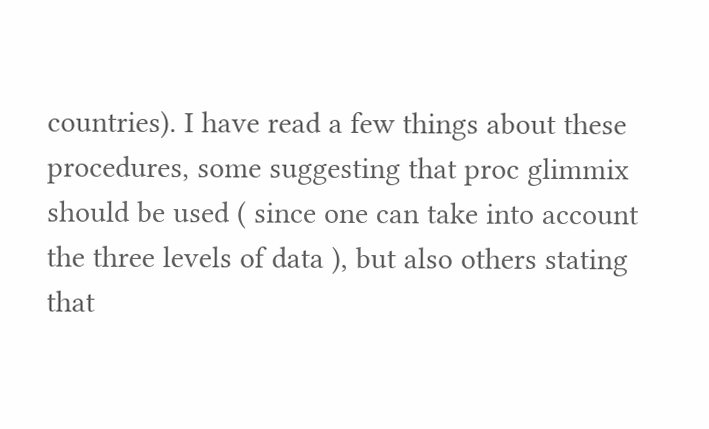countries). I have read a few things about these procedures, some suggesting that proc glimmix should be used ( since one can take into account the three levels of data ), but also others stating that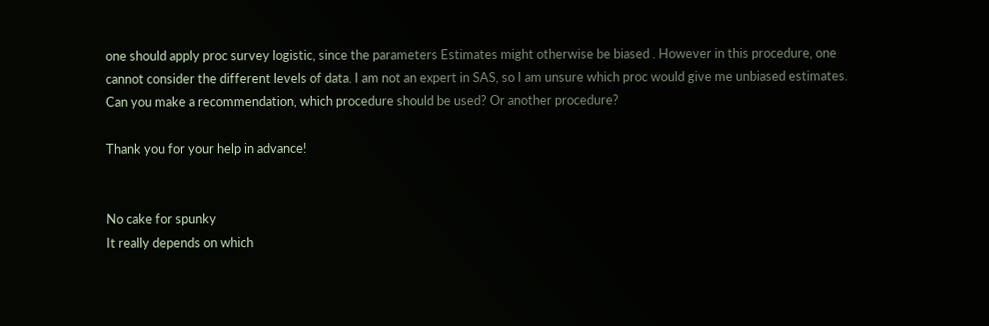one should apply proc survey logistic, since the parameters Estimates might otherwise be biased . However in this procedure, one cannot consider the different levels of data. I am not an expert in SAS, so I am unsure which proc would give me unbiased estimates.
Can you make a recommendation, which procedure should be used? Or another procedure?

Thank you for your help in advance!


No cake for spunky
It really depends on which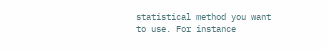statistical method you want to use. For instance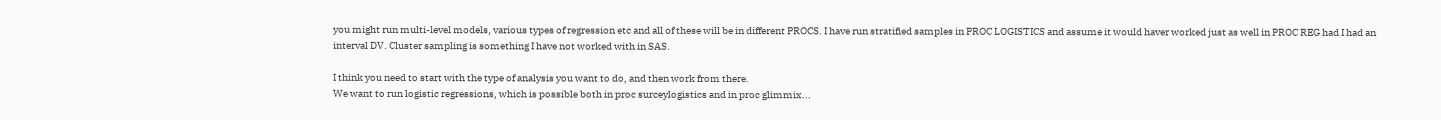you might run multi-level models, various types of regression etc and all of these will be in different PROCS. I have run stratified samples in PROC LOGISTICS and assume it would haver worked just as well in PROC REG had I had an interval DV. Cluster sampling is something I have not worked with in SAS.

I think you need to start with the type of analysis you want to do, and then work from there.
We want to run logistic regressions, which is possible both in proc surceylogistics and in proc glimmix...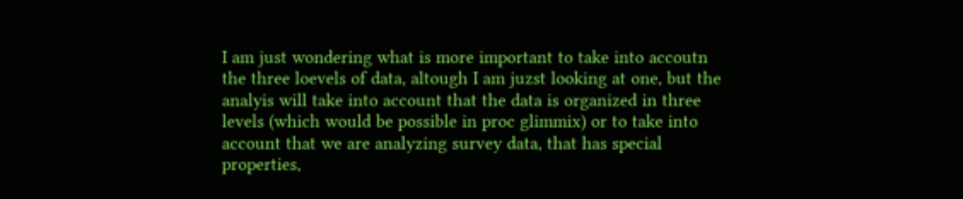I am just wondering what is more important to take into accoutn the three loevels of data, altough I am juzst looking at one, but the analyis will take into account that the data is organized in three levels (which would be possible in proc glimmix) or to take into account that we are analyzing survey data, that has special properties,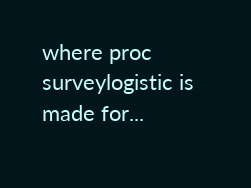where proc surveylogistic is made for...